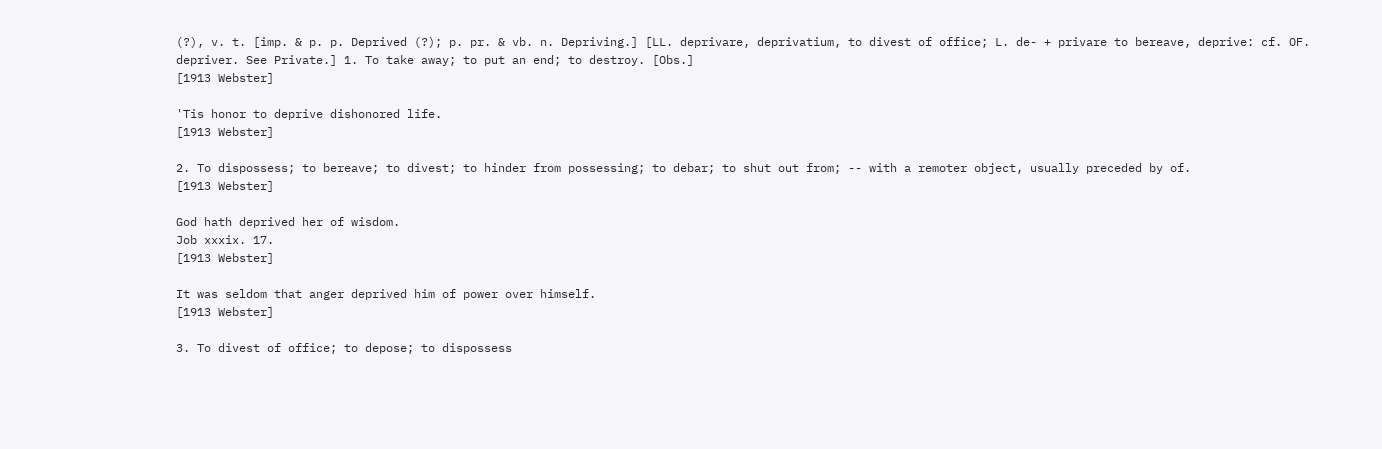(?), v. t. [imp. & p. p. Deprived (?); p. pr. & vb. n. Depriving.] [LL. deprivare, deprivatium, to divest of office; L. de- + privare to bereave, deprive: cf. OF. depriver. See Private.] 1. To take away; to put an end; to destroy. [Obs.]
[1913 Webster]

'Tis honor to deprive dishonored life.
[1913 Webster]

2. To dispossess; to bereave; to divest; to hinder from possessing; to debar; to shut out from; -- with a remoter object, usually preceded by of.
[1913 Webster]

God hath deprived her of wisdom.
Job xxxix. 17.
[1913 Webster]

It was seldom that anger deprived him of power over himself.
[1913 Webster]

3. To divest of office; to depose; to dispossess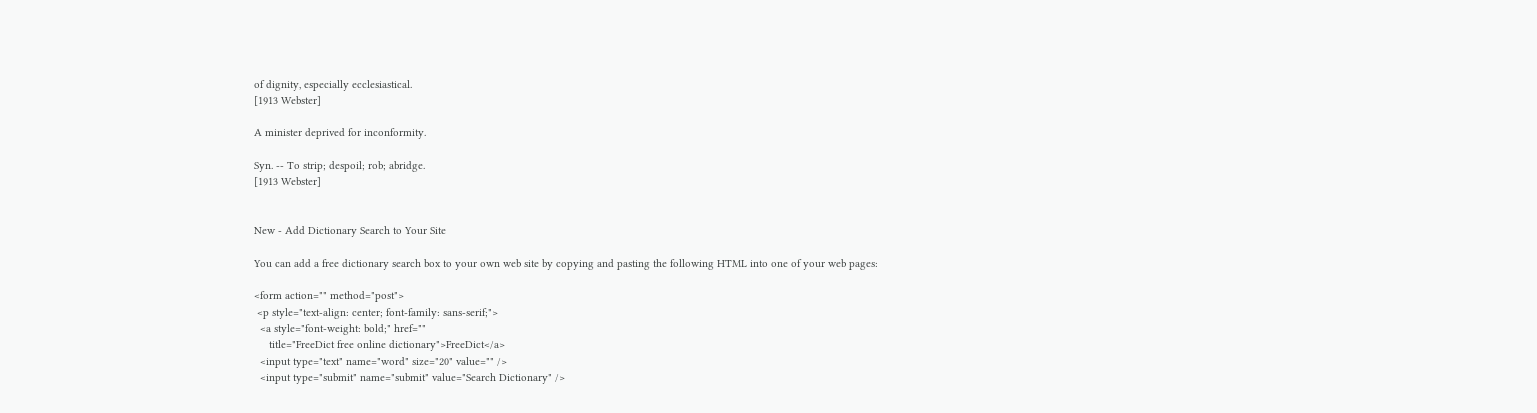of dignity, especially ecclesiastical.
[1913 Webster]

A minister deprived for inconformity.

Syn. -- To strip; despoil; rob; abridge.
[1913 Webster]


New - Add Dictionary Search to Your Site

You can add a free dictionary search box to your own web site by copying and pasting the following HTML into one of your web pages:

<form action="" method="post">
 <p style="text-align: center; font-family: sans-serif;">
  <a style="font-weight: bold;" href=""
     title="FreeDict free online dictionary">FreeDict</a>
  <input type="text" name="word" size="20" value="" />
  <input type="submit" name="submit" value="Search Dictionary" />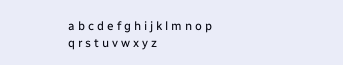a b c d e f g h i j k l m n o p q r s t u v w x y z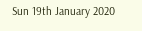Sun 19th January 2020